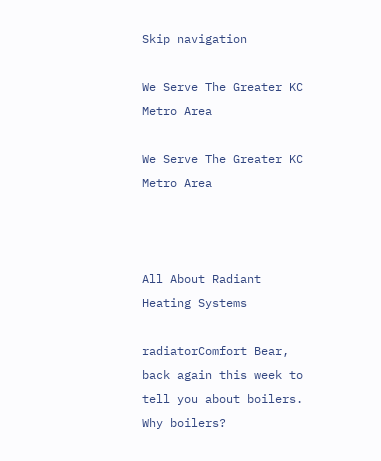Skip navigation

We Serve The Greater KC Metro Area

We Serve The Greater KC Metro Area



All About Radiant Heating Systems

radiatorComfort Bear, back again this week to tell you about boilers. Why boilers?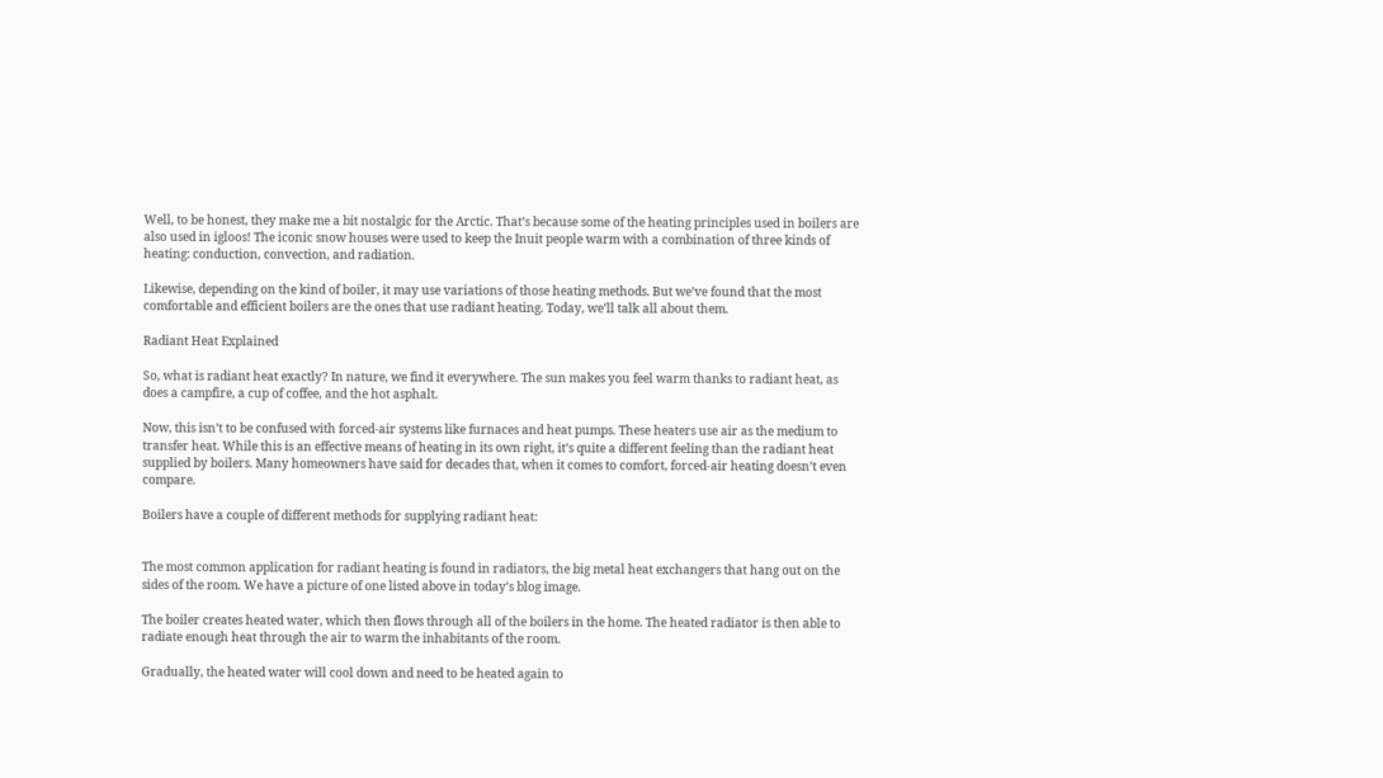Well, to be honest, they make me a bit nostalgic for the Arctic. That’s because some of the heating principles used in boilers are also used in igloos! The iconic snow houses were used to keep the Inuit people warm with a combination of three kinds of heating: conduction, convection, and radiation.

Likewise, depending on the kind of boiler, it may use variations of those heating methods. But we’ve found that the most comfortable and efficient boilers are the ones that use radiant heating. Today, we’ll talk all about them.

Radiant Heat Explained

So, what is radiant heat exactly? In nature, we find it everywhere. The sun makes you feel warm thanks to radiant heat, as does a campfire, a cup of coffee, and the hot asphalt.

Now, this isn’t to be confused with forced-air systems like furnaces and heat pumps. These heaters use air as the medium to transfer heat. While this is an effective means of heating in its own right, it’s quite a different feeling than the radiant heat supplied by boilers. Many homeowners have said for decades that, when it comes to comfort, forced-air heating doesn’t even compare.

Boilers have a couple of different methods for supplying radiant heat:


The most common application for radiant heating is found in radiators, the big metal heat exchangers that hang out on the sides of the room. We have a picture of one listed above in today’s blog image.

The boiler creates heated water, which then flows through all of the boilers in the home. The heated radiator is then able to radiate enough heat through the air to warm the inhabitants of the room.

Gradually, the heated water will cool down and need to be heated again to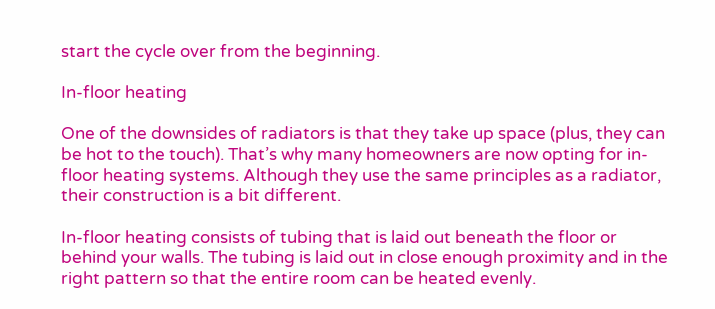start the cycle over from the beginning.

In-floor heating

One of the downsides of radiators is that they take up space (plus, they can be hot to the touch). That’s why many homeowners are now opting for in-floor heating systems. Although they use the same principles as a radiator, their construction is a bit different.

In-floor heating consists of tubing that is laid out beneath the floor or behind your walls. The tubing is laid out in close enough proximity and in the right pattern so that the entire room can be heated evenly.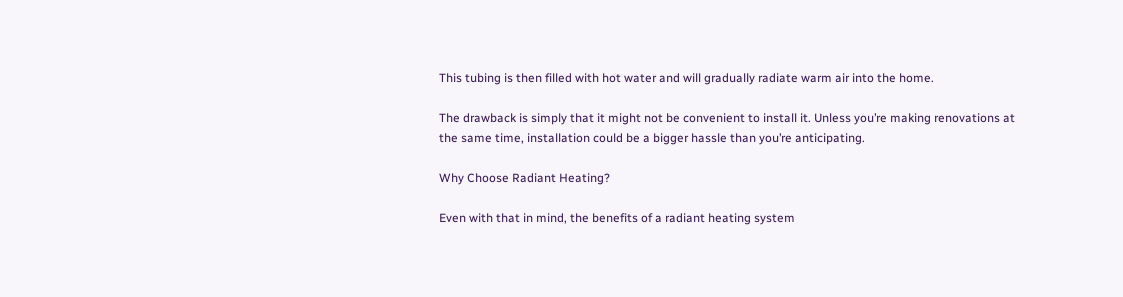This tubing is then filled with hot water and will gradually radiate warm air into the home.

The drawback is simply that it might not be convenient to install it. Unless you’re making renovations at the same time, installation could be a bigger hassle than you’re anticipating.

Why Choose Radiant Heating?

Even with that in mind, the benefits of a radiant heating system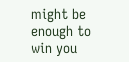might be enough to win you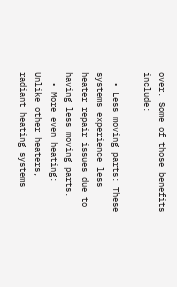over. Some of those benefits include:

  • Less moving parts: These systems experience less heater repair issues due to having less moving parts.
  • More even heating: Unlike other heaters, radiant heating systems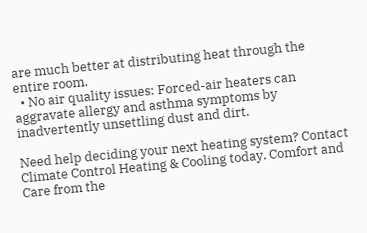are much better at distributing heat through the entire room.
  • No air quality issues: Forced-air heaters can aggravate allergy and asthma symptoms by inadvertently unsettling dust and dirt.

Need help deciding your next heating system? Contact Climate Control Heating & Cooling today. Comfort and Care from the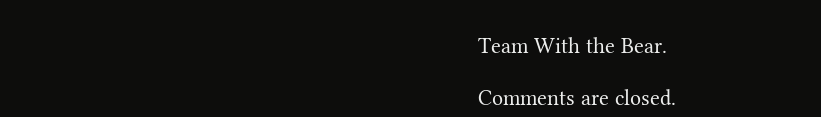Team With the Bear.

Comments are closed.